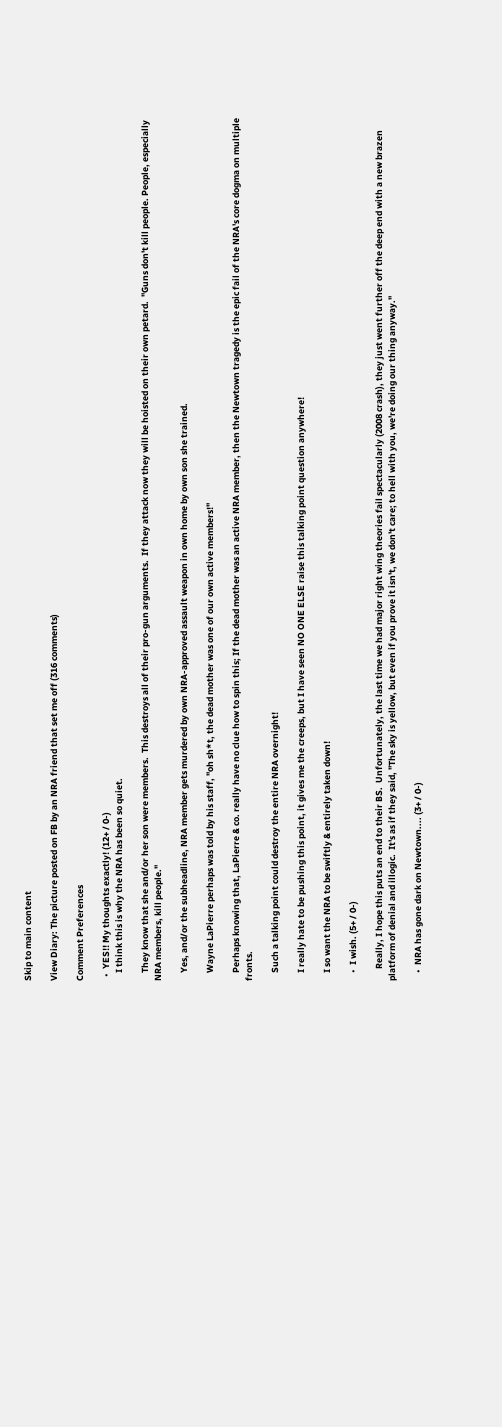Skip to main content

View Diary: The picture posted on FB by an NRA friend that set me off (316 comments)

Comment Preferences

  •  YES!! My thoughts exactly! (12+ / 0-)
    I think this is why the NRA has been so quiet.

    They know that she and/or her son were members.  This destroys all of their pro-gun arguments.  If they attack now they will be hoisted on their own petard.  "Guns don't kill people. People, especially NRA members, kill people."

    Yes, and/or the subheadline, NRA member gets murdered by own NRA-approved assault weapon in own home by own son she trained.

    Wayne LaPierre perhaps was told by his staff, "oh sh*t, the dead mother was one of our own active members!"

    Perhaps knowing that, LaPierre & co. really have no clue how to spin this; If the dead mother was an active NRA member, then the Newtown tragedy is the epic fail of the NRA's core dogma on multiple fronts.

    Such a talking point could destroy the entire NRA overnight!

    I really hate to be pushing this point, it gives me the creeps, but I have seen NO ONE ELSE raise this talking point question anywhere!

    I so want the NRA to be swiftly & entirely taken down!

    •  I wish. (5+ / 0-)

      Really, I hope this puts an end to their BS.  Unfortunately, the last time we had major right wing theories fail spectacularly (2008 crash), they just went further off the deep end with a new brazen platform of denial and illogic.  It's as if they said, "The sky is yellow, but even if you prove it isn't, we don't care; to hell with you, we're doing our thing anyway."

    •  NRA has gone dark on Newtown.... (3+ / 0-)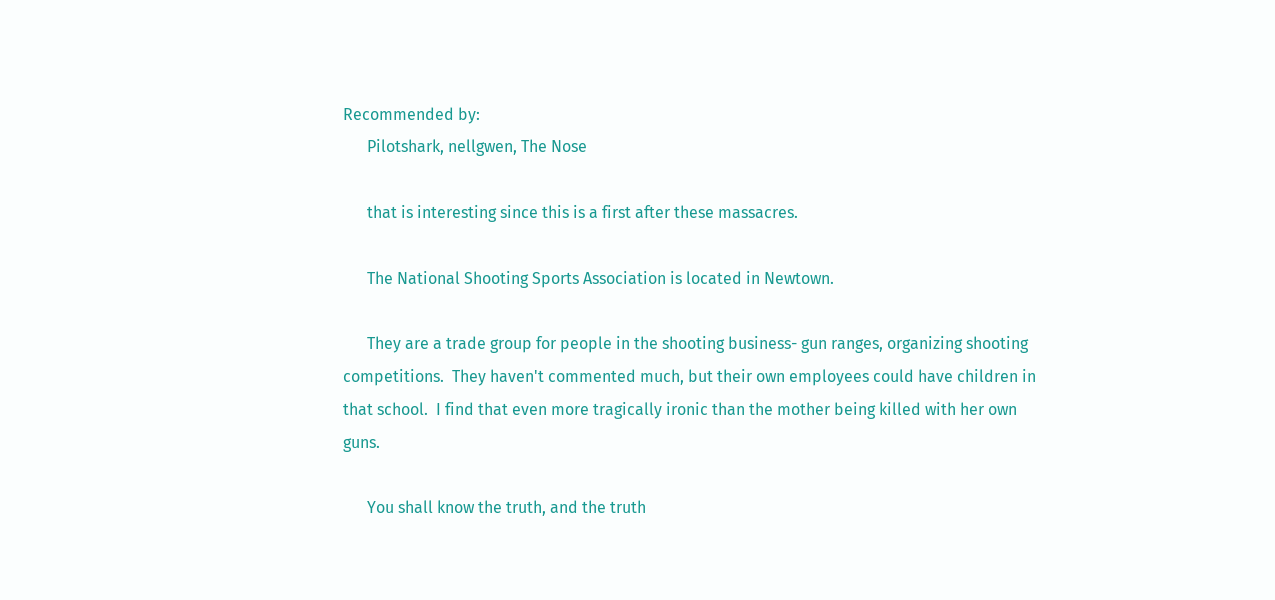Recommended by:
      Pilotshark, nellgwen, The Nose

      that is interesting since this is a first after these massacres.

      The National Shooting Sports Association is located in Newtown.

      They are a trade group for people in the shooting business- gun ranges, organizing shooting competitions.  They haven't commented much, but their own employees could have children in that school.  I find that even more tragically ironic than the mother being killed with her own guns.

      You shall know the truth, and the truth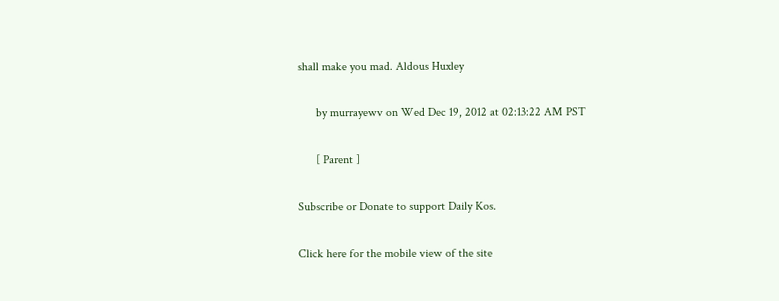shall make you mad. Aldous Huxley

      by murrayewv on Wed Dec 19, 2012 at 02:13:22 AM PST

      [ Parent ]

Subscribe or Donate to support Daily Kos.

Click here for the mobile view of the site